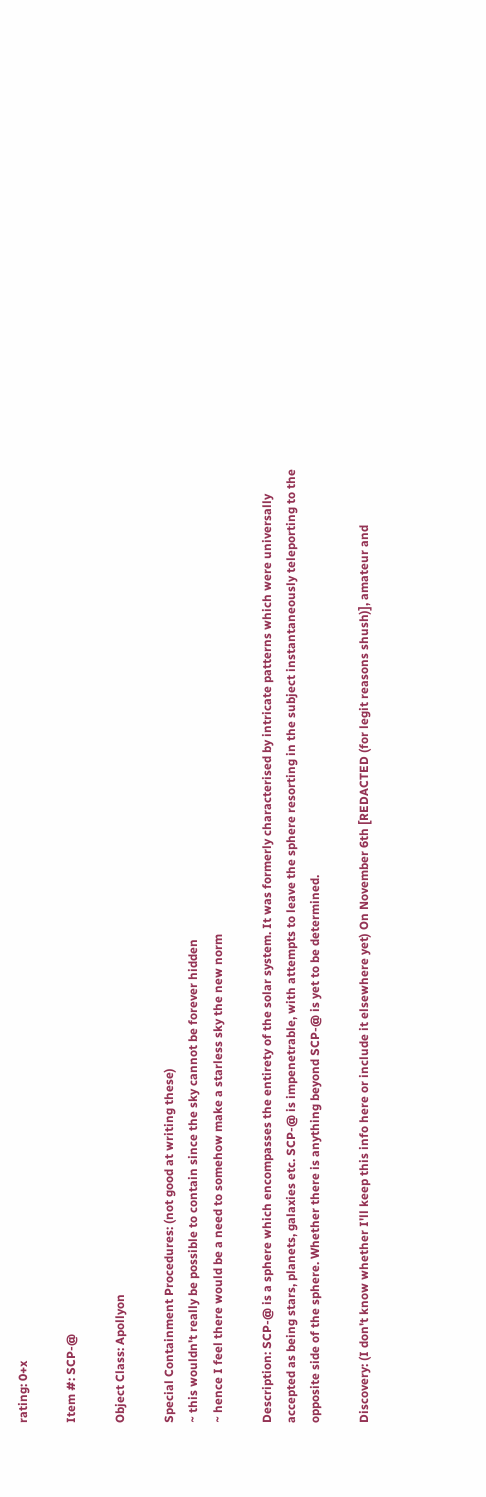rating: 0+x

Item #: SCP-@

Object Class: Apollyon

Special Containment Procedures: (not good at writing these)
~ this wouldn't really be possible to contain since the sky cannot be forever hidden
~ hence I feel there would be a need to somehow make a starless sky the new norm

Description: SCP-@ is a sphere which encompasses the entirety of the solar system. It was formerly characterised by intricate patterns which were universally accepted as being stars, planets, galaxies etc. SCP-@ is impenetrable, with attempts to leave the sphere resorting in the subject instantaneously teleporting to the opposite side of the sphere. Whether there is anything beyond SCP-@ is yet to be determined.

Discovery: (I don't know whether I'll keep this info here or include it elsewhere yet) On November 6th [REDACTED (for legit reasons shush)], amateur and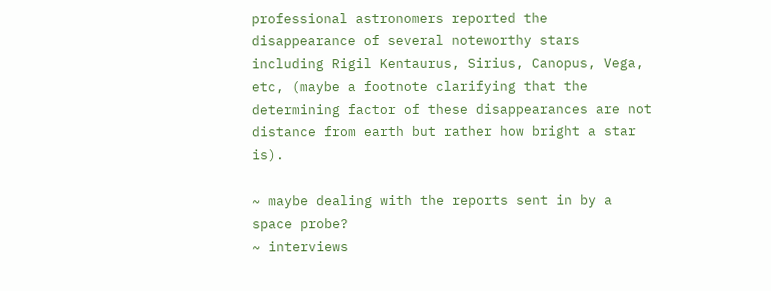professional astronomers reported the disappearance of several noteworthy stars including Rigil Kentaurus, Sirius, Canopus, Vega, etc, (maybe a footnote clarifying that the determining factor of these disappearances are not distance from earth but rather how bright a star is).

~ maybe dealing with the reports sent in by a space probe?
~ interviews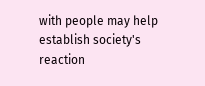with people may help establish society's reaction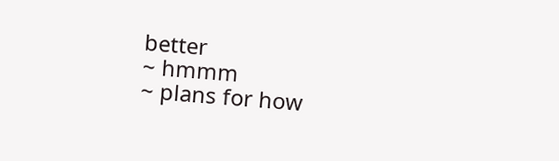better
~ hmmm
~ plans for how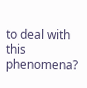to deal with this phenomena?